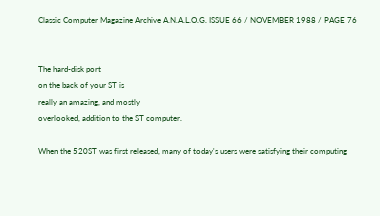Classic Computer Magazine Archive A.N.A.L.O.G. ISSUE 66 / NOVEMBER 1988 / PAGE 76


The hard-disk port
on the back of your ST is
really an amazing, and mostly
overlooked, addition to the ST computer.

When the 520ST was first released, many of today's users were satisfying their computing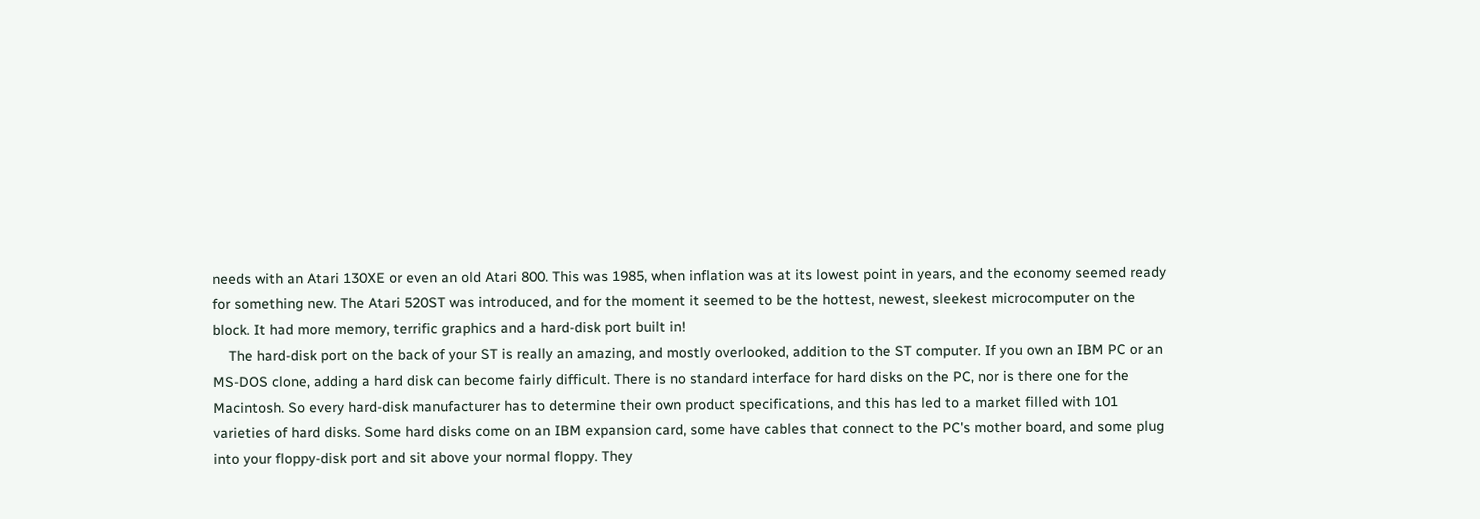needs with an Atari 130XE or even an old Atari 800. This was 1985, when inflation was at its lowest point in years, and the economy seemed ready for something new. The Atari 520ST was introduced, and for the moment it seemed to be the hottest, newest, sleekest microcomputer on the block. It had more memory, terrific graphics and a hard-disk port built in!
    The hard-disk port on the back of your ST is really an amazing, and mostly overlooked, addition to the ST computer. If you own an IBM PC or an MS-DOS clone, adding a hard disk can become fairly difficult. There is no standard interface for hard disks on the PC, nor is there one for the Macintosh. So every hard-disk manufacturer has to determine their own product specifications, and this has led to a market filled with 101 varieties of hard disks. Some hard disks come on an IBM expansion card, some have cables that connect to the PC's mother board, and some plug into your floppy-disk port and sit above your normal floppy. They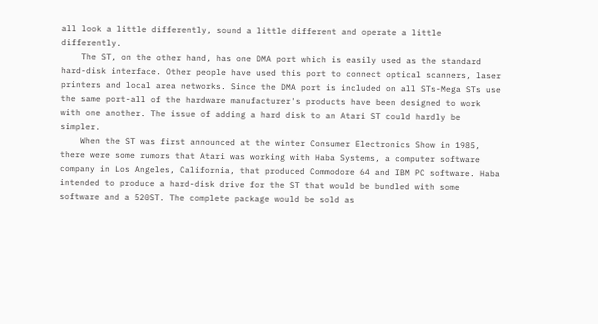all look a little differently, sound a little different and operate a little differently.
    The ST, on the other hand, has one DMA port which is easily used as the standard hard-disk interface. Other people have used this port to connect optical scanners, laser printers and local area networks. Since the DMA port is included on all STs-Mega STs use the same port-all of the hardware manufacturer's products have been designed to work with one another. The issue of adding a hard disk to an Atari ST could hardly be simpler.
    When the ST was first announced at the winter Consumer Electronics Show in 1985, there were some rumors that Atari was working with Haba Systems, a computer software company in Los Angeles, California, that produced Commodore 64 and IBM PC software. Haba intended to produce a hard-disk drive for the ST that would be bundled with some software and a 520ST. The complete package would be sold as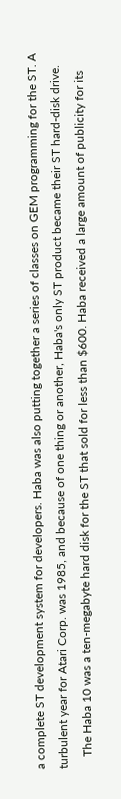a complete ST development system for developers. Haba was also putting together a series of classes on GEM programming for the ST. A turbulent year for Atari Corp. was 1985, and because of one thing or another, Haba's only ST product became their ST hard-disk drive.
    The Haba 10 was a ten-megabyte hard disk for the ST that sold for less than $600. Haba received a large amount of publicity for its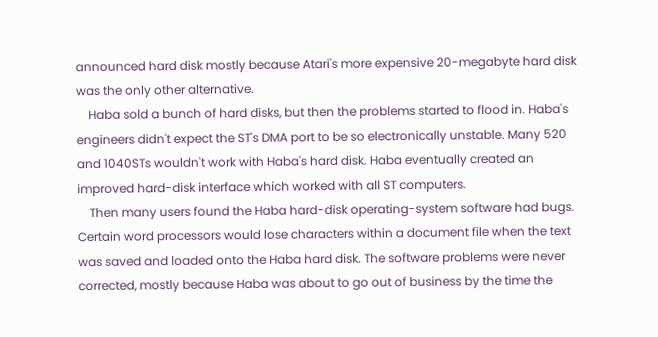announced hard disk mostly because Atari's more expensive 20-megabyte hard disk was the only other alternative.
    Haba sold a bunch of hard disks, but then the problems started to flood in. Haba's engineers didn't expect the ST's DMA port to be so electronically unstable. Many 520 and 1040STs wouldn't work with Haba's hard disk. Haba eventually created an improved hard-disk interface which worked with all ST computers.
    Then many users found the Haba hard-disk operating-system software had bugs. Certain word processors would lose characters within a document file when the text was saved and loaded onto the Haba hard disk. The software problems were never corrected, mostly because Haba was about to go out of business by the time the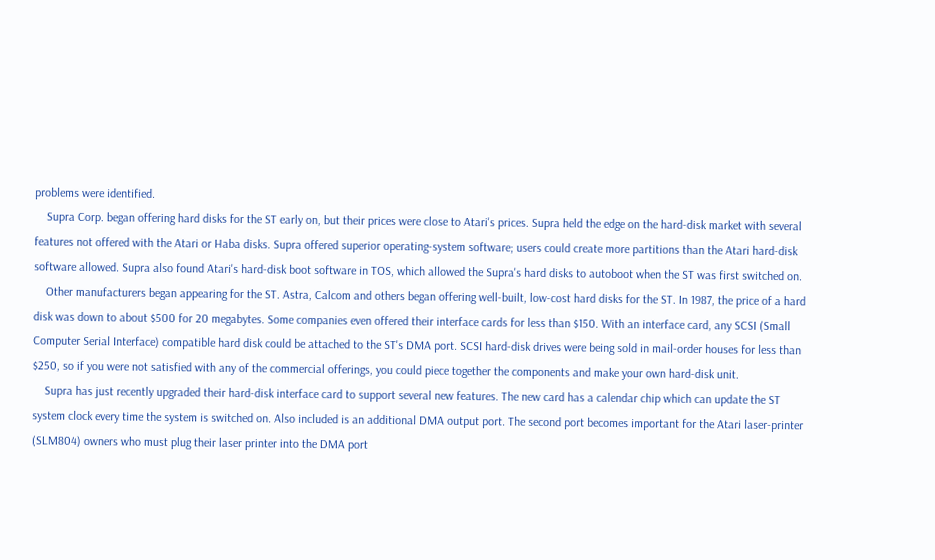problems were identified.
    Supra Corp. began offering hard disks for the ST early on, but their prices were close to Atari's prices. Supra held the edge on the hard-disk market with several features not offered with the Atari or Haba disks. Supra offered superior operating-system software; users could create more partitions than the Atari hard-disk software allowed. Supra also found Atari's hard-disk boot software in TOS, which allowed the Supra's hard disks to autoboot when the ST was first switched on.
    Other manufacturers began appearing for the ST. Astra, Calcom and others began offering well-built, low-cost hard disks for the ST. In 1987, the price of a hard disk was down to about $500 for 20 megabytes. Some companies even offered their interface cards for less than $150. With an interface card, any SCSI (Small Computer Serial Interface) compatible hard disk could be attached to the ST's DMA port. SCSI hard-disk drives were being sold in mail-order houses for less than $250, so if you were not satisfied with any of the commercial offerings, you could piece together the components and make your own hard-disk unit.
    Supra has just recently upgraded their hard-disk interface card to support several new features. The new card has a calendar chip which can update the ST system clock every time the system is switched on. Also included is an additional DMA output port. The second port becomes important for the Atari laser-printer (SLM804) owners who must plug their laser printer into the DMA port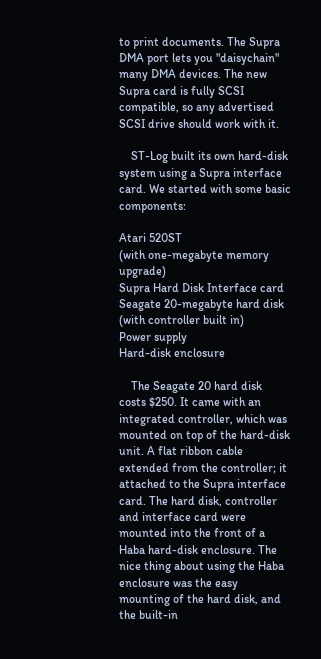to print documents. The Supra DMA port lets you "daisychain" many DMA devices. The new Supra card is fully SCSI compatible, so any advertised SCSI drive should work with it.

    ST-Log built its own hard-disk system using a Supra interface card. We started with some basic components:

Atari 520ST
(with one-megabyte memory upgrade)
Supra Hard Disk Interface card
Seagate 20-megabyte hard disk
(with controller built in)
Power supply
Hard-disk enclosure

    The Seagate 20 hard disk costs $250. It came with an integrated controller, which was mounted on top of the hard-disk unit. A flat ribbon cable extended from the controller; it attached to the Supra interface card. The hard disk, controller and interface card were mounted into the front of a Haba hard-disk enclosure. The nice thing about using the Haba enclosure was the easy mounting of the hard disk, and the built-in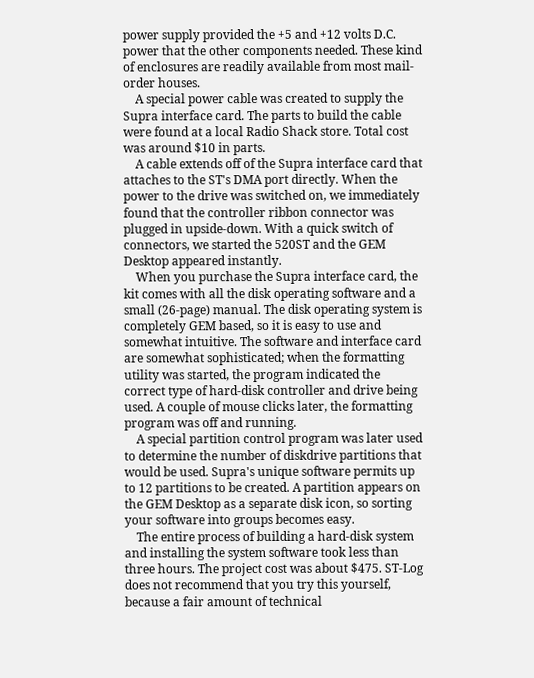power supply provided the +5 and +12 volts D.C. power that the other components needed. These kind of enclosures are readily available from most mail-order houses.
    A special power cable was created to supply the Supra interface card. The parts to build the cable were found at a local Radio Shack store. Total cost was around $10 in parts.
    A cable extends off of the Supra interface card that attaches to the ST's DMA port directly. When the power to the drive was switched on, we immediately found that the controller ribbon connector was plugged in upside-down. With a quick switch of connectors, we started the 520ST and the GEM Desktop appeared instantly.
    When you purchase the Supra interface card, the kit comes with all the disk operating software and a small (26-page) manual. The disk operating system is completely GEM based, so it is easy to use and somewhat intuitive. The software and interface card are somewhat sophisticated; when the formatting utility was started, the program indicated the correct type of hard-disk controller and drive being used. A couple of mouse clicks later, the formatting program was off and running.
    A special partition control program was later used to determine the number of diskdrive partitions that would be used. Supra's unique software permits up to 12 partitions to be created. A partition appears on the GEM Desktop as a separate disk icon, so sorting your software into groups becomes easy.
    The entire process of building a hard-disk system and installing the system software took less than three hours. The project cost was about $475. ST-Log does not recommend that you try this yourself, because a fair amount of technical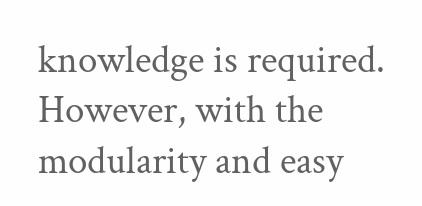knowledge is required. However, with the modularity and easy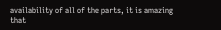availability of all of the parts, it is amazing that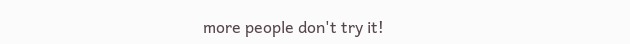more people don't try it!